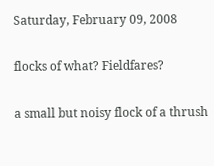Saturday, February 09, 2008

flocks of what? Fieldfares?

a small but noisy flock of a thrush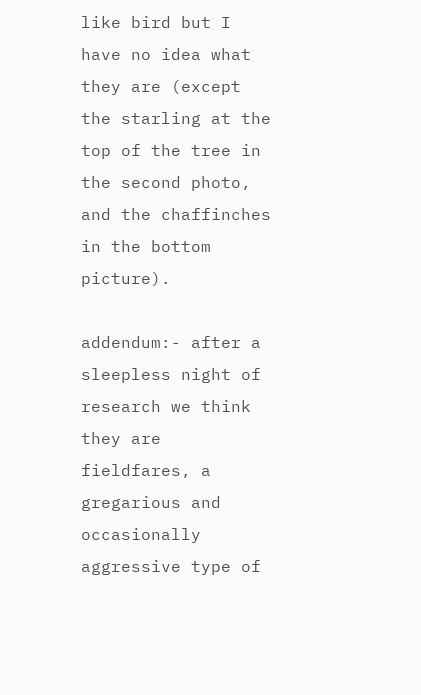like bird but I have no idea what they are (except the starling at the top of the tree in the second photo, and the chaffinches in the bottom picture).

addendum:- after a sleepless night of research we think they are fieldfares, a gregarious and occasionally aggressive type of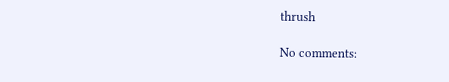thrush

No comments: